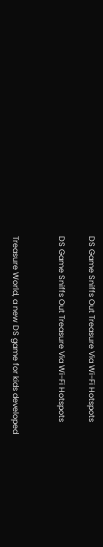DS Game Sniffs Out Treasure Via Wi-Fi Hotspots

DS Game Sniffs Out Treasure Via Wi-Fi Hotspots


Treasure World, a new DS game for kids developed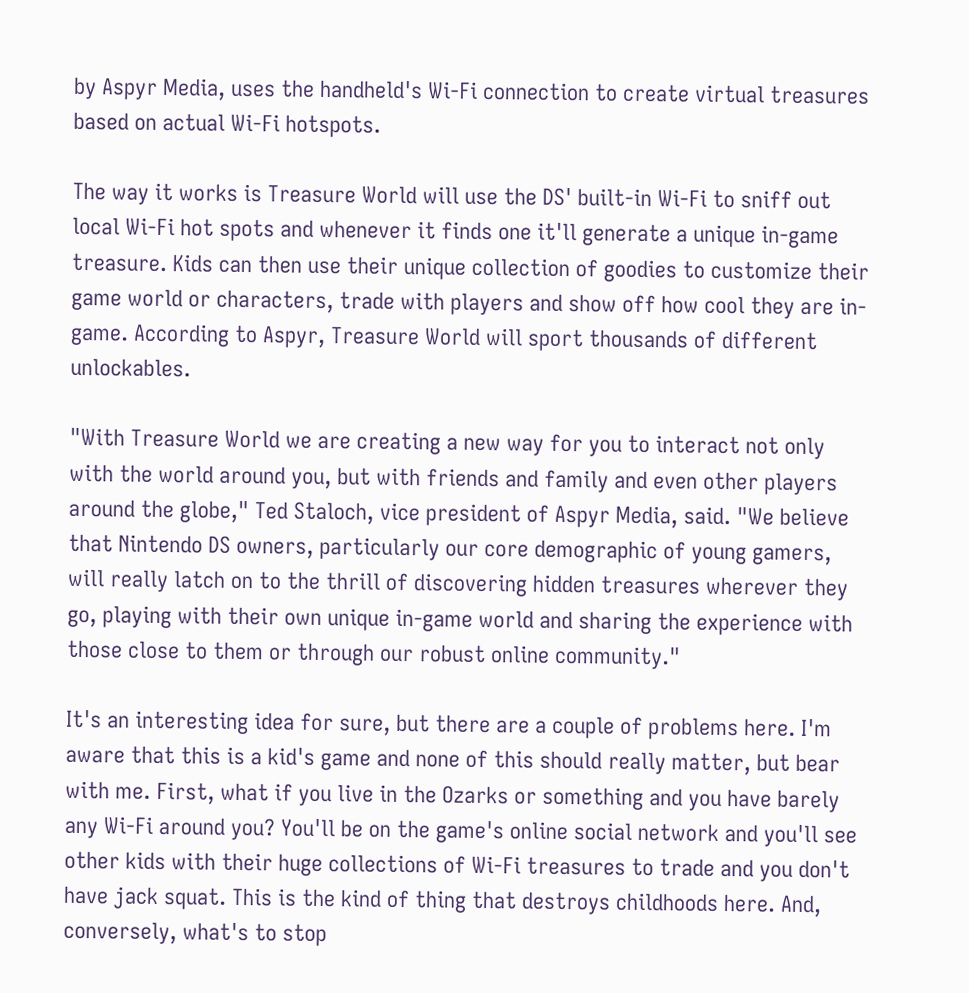by Aspyr Media, uses the handheld's Wi-Fi connection to create virtual treasures based on actual Wi-Fi hotspots.

The way it works is Treasure World will use the DS' built-in Wi-Fi to sniff out local Wi-Fi hot spots and whenever it finds one it'll generate a unique in-game treasure. Kids can then use their unique collection of goodies to customize their game world or characters, trade with players and show off how cool they are in-game. According to Aspyr, Treasure World will sport thousands of different unlockables.

"With Treasure World we are creating a new way for you to interact not only with the world around you, but with friends and family and even other players around the globe," Ted Staloch, vice president of Aspyr Media, said. "We believe that Nintendo DS owners, particularly our core demographic of young gamers, will really latch on to the thrill of discovering hidden treasures wherever they go, playing with their own unique in-game world and sharing the experience with those close to them or through our robust online community."

It's an interesting idea for sure, but there are a couple of problems here. I'm aware that this is a kid's game and none of this should really matter, but bear with me. First, what if you live in the Ozarks or something and you have barely any Wi-Fi around you? You'll be on the game's online social network and you'll see other kids with their huge collections of Wi-Fi treasures to trade and you don't have jack squat. This is the kind of thing that destroys childhoods here. And, conversely, what's to stop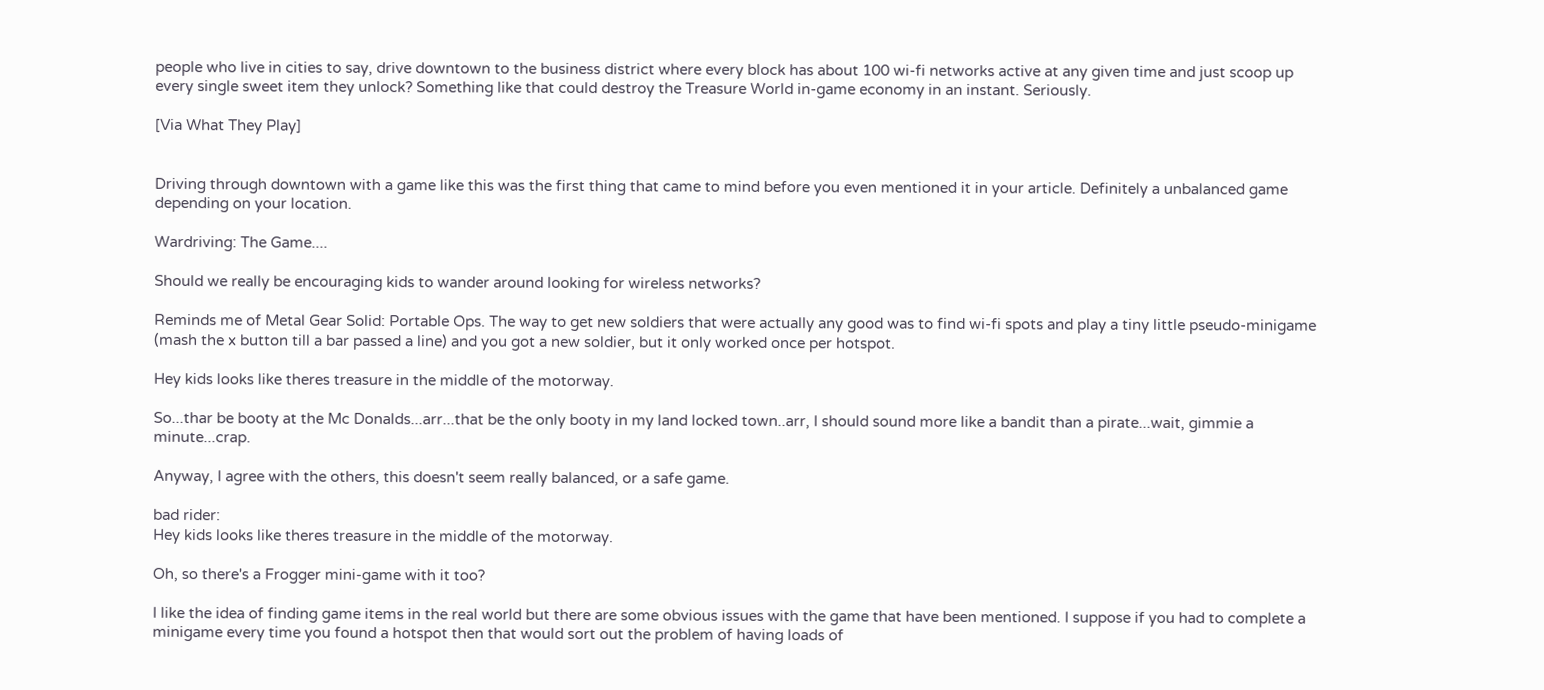people who live in cities to say, drive downtown to the business district where every block has about 100 wi-fi networks active at any given time and just scoop up every single sweet item they unlock? Something like that could destroy the Treasure World in-game economy in an instant. Seriously.

[Via What They Play]


Driving through downtown with a game like this was the first thing that came to mind before you even mentioned it in your article. Definitely a unbalanced game depending on your location.

Wardriving: The Game....

Should we really be encouraging kids to wander around looking for wireless networks?

Reminds me of Metal Gear Solid: Portable Ops. The way to get new soldiers that were actually any good was to find wi-fi spots and play a tiny little pseudo-minigame (mash the x button till a bar passed a line) and you got a new soldier, but it only worked once per hotspot.

Hey kids looks like theres treasure in the middle of the motorway.

So...thar be booty at the Mc Donalds...arr...that be the only booty in my land locked town..arr, I should sound more like a bandit than a pirate...wait, gimmie a minute...crap.

Anyway, I agree with the others, this doesn't seem really balanced, or a safe game.

bad rider:
Hey kids looks like theres treasure in the middle of the motorway.

Oh, so there's a Frogger mini-game with it too?

I like the idea of finding game items in the real world but there are some obvious issues with the game that have been mentioned. I suppose if you had to complete a minigame every time you found a hotspot then that would sort out the problem of having loads of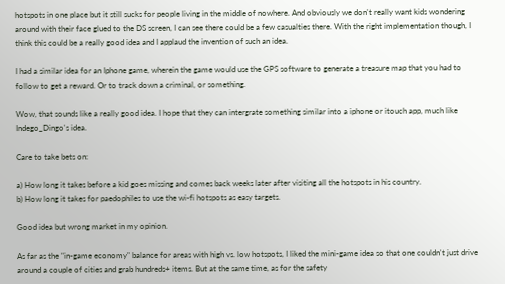hotspots in one place but it still sucks for people living in the middle of nowhere. And obviously we don't really want kids wondering around with their face glued to the DS screen, I can see there could be a few casualties there. With the right implementation though, I think this could be a really good idea and I applaud the invention of such an idea.

I had a similar idea for an Iphone game, wherein the game would use the GPS software to generate a treasure map that you had to follow to get a reward. Or to track down a criminal, or something.

Wow, that sounds like a really good idea. I hope that they can intergrate something similar into a iphone or itouch app, much like Indego_Dingo's idea.

Care to take bets on:

a) How long it takes before a kid goes missing and comes back weeks later after visiting all the hotspots in his country.
b) How long it takes for paedophiles to use the wi-fi hotspots as easy targets.

Good idea but wrong market in my opinion.

As far as the "in-game economy" balance for areas with high vs. low hotspots, I liked the mini-game idea so that one couldn't just drive around a couple of cities and grab hundreds+ items. But at the same time, as for the safety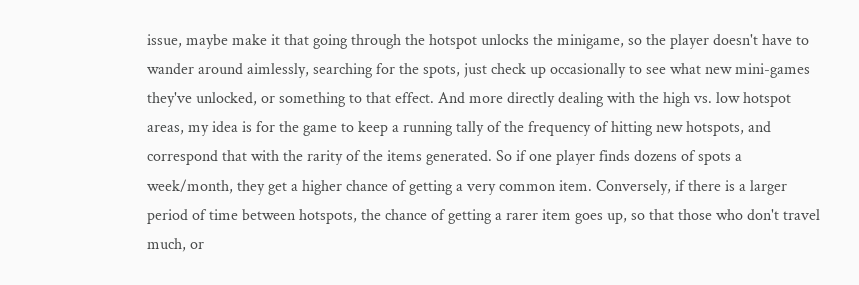issue, maybe make it that going through the hotspot unlocks the minigame, so the player doesn't have to wander around aimlessly, searching for the spots, just check up occasionally to see what new mini-games they've unlocked, or something to that effect. And more directly dealing with the high vs. low hotspot areas, my idea is for the game to keep a running tally of the frequency of hitting new hotspots, and correspond that with the rarity of the items generated. So if one player finds dozens of spots a week/month, they get a higher chance of getting a very common item. Conversely, if there is a larger period of time between hotspots, the chance of getting a rarer item goes up, so that those who don't travel much, or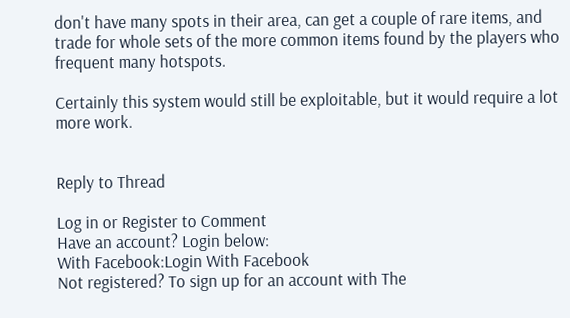don't have many spots in their area, can get a couple of rare items, and trade for whole sets of the more common items found by the players who frequent many hotspots.

Certainly this system would still be exploitable, but it would require a lot more work.


Reply to Thread

Log in or Register to Comment
Have an account? Login below:
With Facebook:Login With Facebook
Not registered? To sign up for an account with The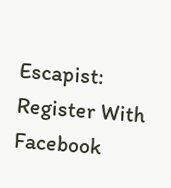Escapist:
Register With Facebook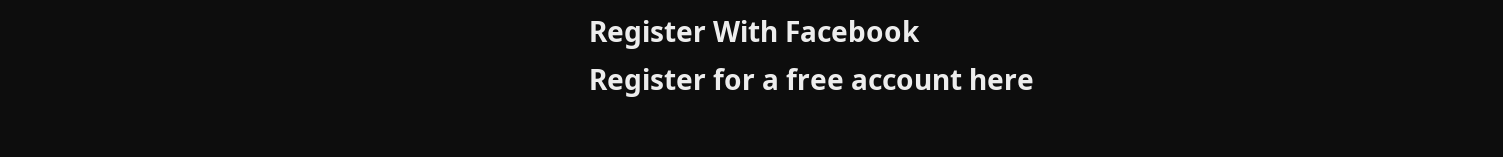Register With Facebook
Register for a free account here